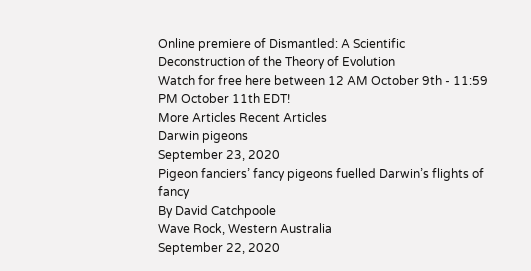Online premiere of Dismantled: A Scientific Deconstruction of the Theory of Evolution
Watch for free here between 12 AM October 9th - 11:59 PM October 11th EDT!
More Articles Recent Articles
Darwin pigeons
September 23, 2020
Pigeon fanciers’ fancy pigeons fuelled Darwin’s flights of fancy
By David Catchpoole
Wave Rock, Western Australia
September 22, 2020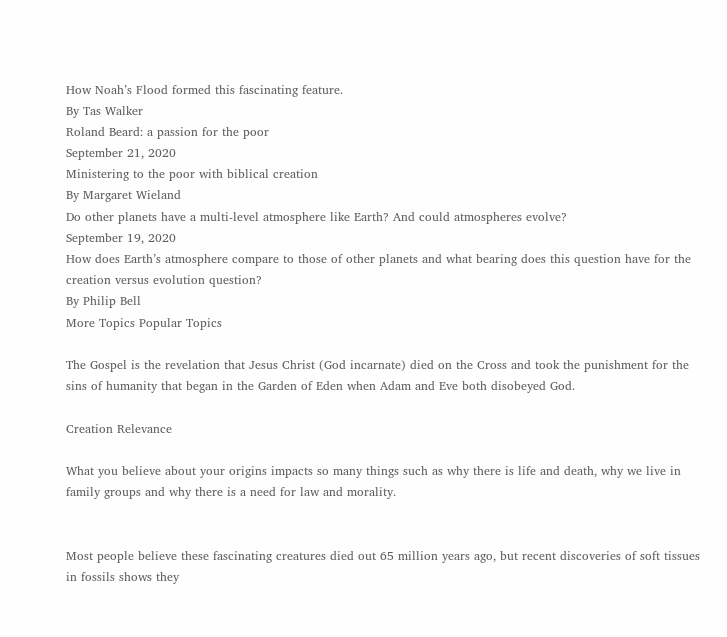How Noah’s Flood formed this fascinating feature.
By Tas Walker
Roland Beard: a passion for the poor
September 21, 2020
Ministering to the poor with biblical creation
By Margaret Wieland
Do other planets have a multi-level atmosphere like Earth? And could atmospheres evolve?
September 19, 2020
How does Earth’s atmosphere compare to those of other planets and what bearing does this question have for the creation versus evolution question?
By Philip Bell
More Topics Popular Topics

The Gospel is the revelation that Jesus Christ (God incarnate) died on the Cross and took the punishment for the sins of humanity that began in the Garden of Eden when Adam and Eve both disobeyed God.

Creation Relevance

What you believe about your origins impacts so many things such as why there is life and death, why we live in family groups and why there is a need for law and morality.


Most people believe these fascinating creatures died out 65 million years ago, but recent discoveries of soft tissues in fossils shows they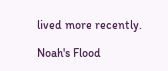lived more recently.

Noah's Flood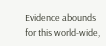Evidence abounds for this world-wide,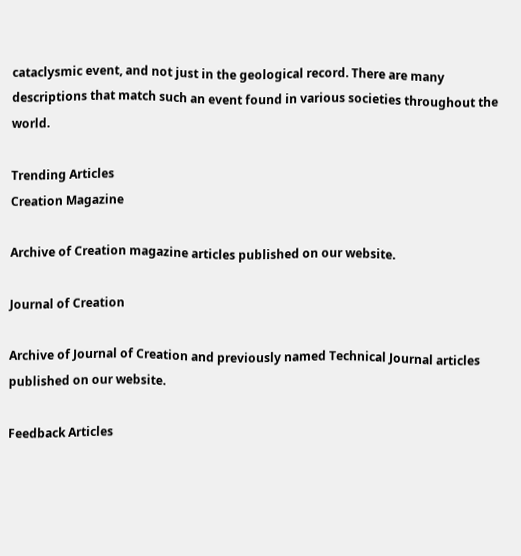cataclysmic event, and not just in the geological record. There are many descriptions that match such an event found in various societies throughout the world.

Trending Articles
Creation Magazine

Archive of Creation magazine articles published on our website.

Journal of Creation

Archive of Journal of Creation and previously named Technical Journal articles published on our website.

Feedback Articles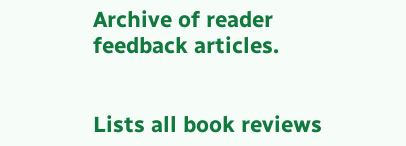Archive of reader feedback articles.


Lists all book reviews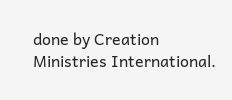done by Creation Ministries International.